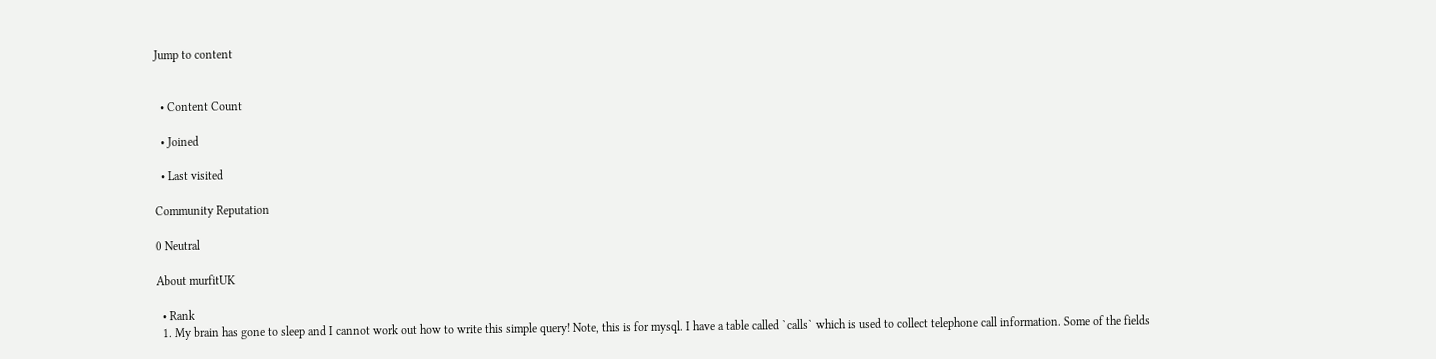Jump to content


  • Content Count

  • Joined

  • Last visited

Community Reputation

0 Neutral

About murfitUK

  • Rank
  1. My brain has gone to sleep and I cannot work out how to write this simple query! Note, this is for mysql. I have a table called `calls` which is used to collect telephone call information. Some of the fields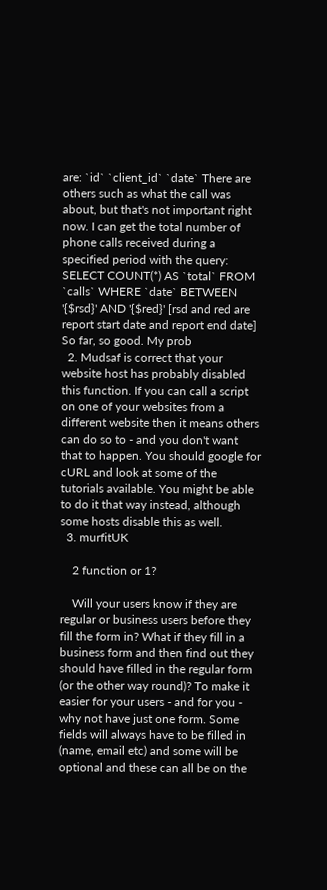are: `id` `client_id` `date` There are others such as what the call was about, but that's not important right now. I can get the total number of phone calls received during a specified period with the query: SELECT COUNT(*) AS `total` FROM `calls` WHERE `date` BETWEEN '{$rsd}' AND '{$red}' [rsd and red are report start date and report end date] So far, so good. My prob
  2. Mudsaf is correct that your website host has probably disabled this function. If you can call a script on one of your websites from a different website then it means others can do so to - and you don't want that to happen. You should google for cURL and look at some of the tutorials available. You might be able to do it that way instead, although some hosts disable this as well.
  3. murfitUK

    2 function or 1?

    Will your users know if they are regular or business users before they fill the form in? What if they fill in a business form and then find out they should have filled in the regular form (or the other way round)? To make it easier for your users - and for you - why not have just one form. Some fields will always have to be filled in (name, email etc) and some will be optional and these can all be on the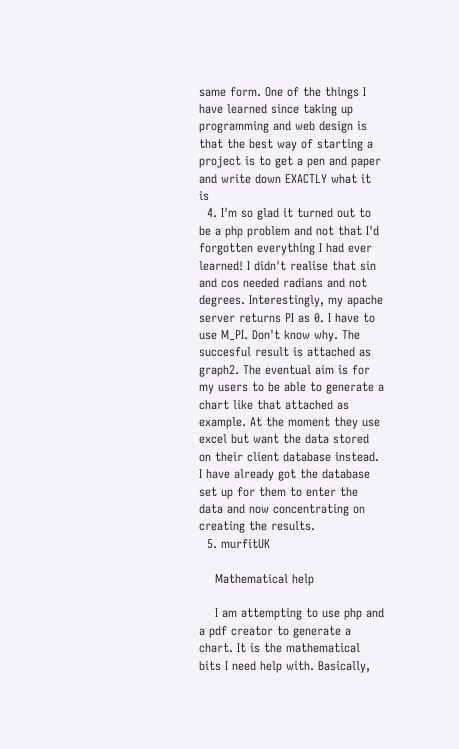same form. One of the things I have learned since taking up programming and web design is that the best way of starting a project is to get a pen and paper and write down EXACTLY what it is
  4. I'm so glad it turned out to be a php problem and not that I'd forgotten everything I had ever learned! I didn't realise that sin and cos needed radians and not degrees. Interestingly, my apache server returns PI as 0. I have to use M_PI. Don't know why. The succesful result is attached as graph2. The eventual aim is for my users to be able to generate a chart like that attached as example. At the moment they use excel but want the data stored on their client database instead. I have already got the database set up for them to enter the data and now concentrating on creating the results.
  5. murfitUK

    Mathematical help

    I am attempting to use php and a pdf creator to generate a chart. It is the mathematical bits I need help with. Basically,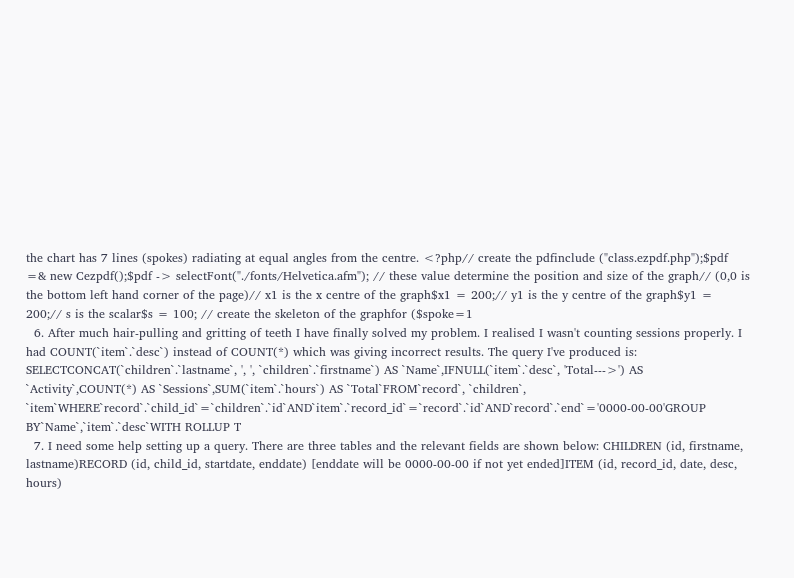the chart has 7 lines (spokes) radiating at equal angles from the centre. <?php// create the pdfinclude ("class.ezpdf.php");$pdf =& new Cezpdf();$pdf -> selectFont("./fonts/Helvetica.afm"); // these value determine the position and size of the graph// (0,0 is the bottom left hand corner of the page)// x1 is the x centre of the graph$x1 = 200;// y1 is the y centre of the graph$y1 = 200;// s is the scalar$s = 100; // create the skeleton of the graphfor ($spoke=1
  6. After much hair-pulling and gritting of teeth I have finally solved my problem. I realised I wasn't counting sessions properly. I had COUNT(`item`.`desc`) instead of COUNT(*) which was giving incorrect results. The query I've produced is: SELECTCONCAT(`children`.`lastname`, ', ', `children`.`firstname`) AS `Name`,IFNULL(`item`.`desc`, 'Total--->') AS `Activity`,COUNT(*) AS `Sessions`,SUM(`item`.`hours`) AS `Total`FROM`record`, `children`, `item`WHERE`record`.`child_id`=`children`.`id`AND`item`.`record_id`=`record`.`id`AND`record`.`end`='0000-00-00'GROUP BY`Name`,`item`.`desc`WITH ROLLUP T
  7. I need some help setting up a query. There are three tables and the relevant fields are shown below: CHILDREN (id, firstname, lastname)RECORD (id, child_id, startdate, enddate) [enddate will be 0000-00-00 if not yet ended]ITEM (id, record_id, date, desc, hours)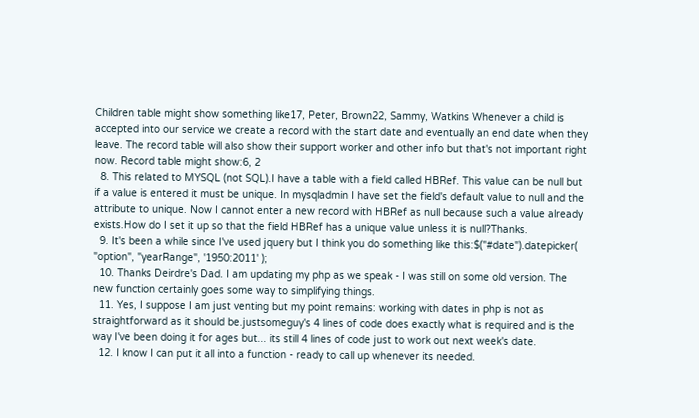Children table might show something like17, Peter, Brown22, Sammy, Watkins Whenever a child is accepted into our service we create a record with the start date and eventually an end date when they leave. The record table will also show their support worker and other info but that's not important right now. Record table might show:6, 2
  8. This related to MYSQL (not SQL).I have a table with a field called HBRef. This value can be null but if a value is entered it must be unique. In mysqladmin I have set the field's default value to null and the attribute to unique. Now I cannot enter a new record with HBRef as null because such a value already exists.How do I set it up so that the field HBRef has a unique value unless it is null?Thanks.
  9. It's been a while since I've used jquery but I think you do something like this:$("#date").datepicker( "option", "yearRange", '1950:2011' );
  10. Thanks Deirdre's Dad. I am updating my php as we speak - I was still on some old version. The new function certainly goes some way to simplifying things.
  11. Yes, I suppose I am just venting but my point remains: working with dates in php is not as straightforward as it should be.justsomeguy's 4 lines of code does exactly what is required and is the way I've been doing it for ages but... its still 4 lines of code just to work out next week's date.
  12. I know I can put it all into a function - ready to call up whenever its needed.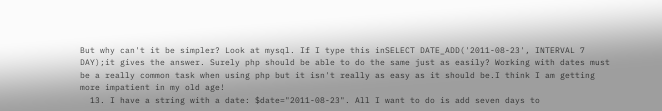But why can't it be simpler? Look at mysql. If I type this inSELECT DATE_ADD('2011-08-23', INTERVAL 7 DAY);it gives the answer. Surely php should be able to do the same just as easily? Working with dates must be a really common task when using php but it isn't really as easy as it should be.I think I am getting more impatient in my old age!
  13. I have a string with a date: $date="2011-08-23". All I want to do is add seven days to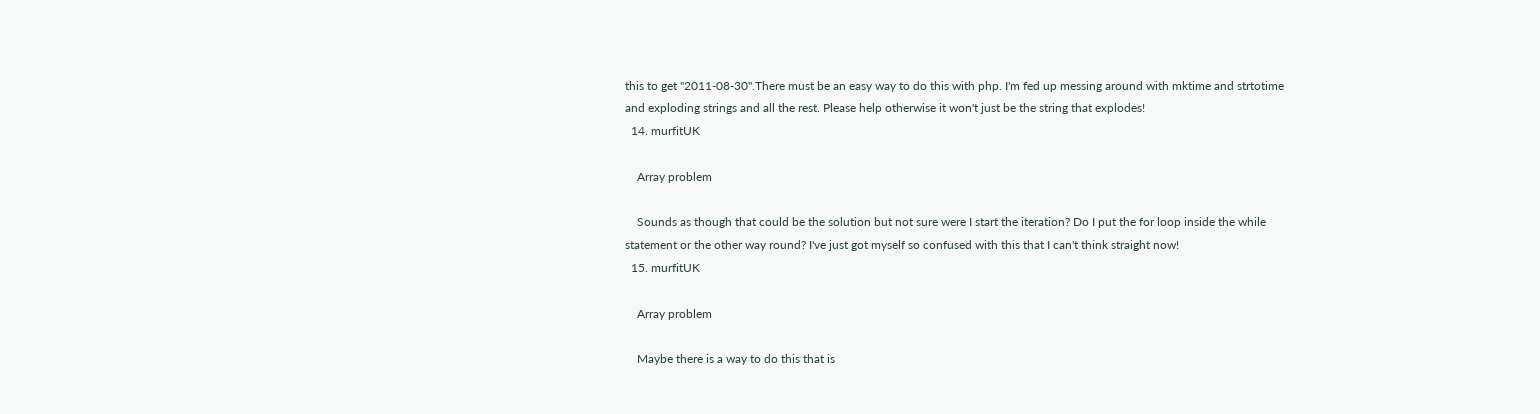this to get "2011-08-30".There must be an easy way to do this with php. I'm fed up messing around with mktime and strtotime and exploding strings and all the rest. Please help otherwise it won't just be the string that explodes!
  14. murfitUK

    Array problem

    Sounds as though that could be the solution but not sure were I start the iteration? Do I put the for loop inside the while statement or the other way round? I've just got myself so confused with this that I can't think straight now!
  15. murfitUK

    Array problem

    Maybe there is a way to do this that is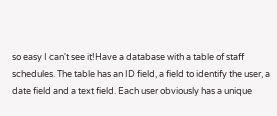so easy I can't see it!Have a database with a table of staff schedules. The table has an ID field, a field to identify the user, a date field and a text field. Each user obviously has a unique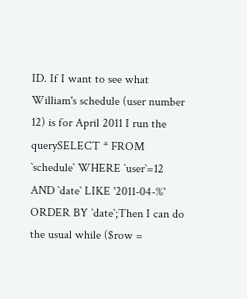ID. If I want to see what William's schedule (user number 12) is for April 2011 I run the querySELECT * FROM `schedule` WHERE `user`=12 AND `date` LIKE '2011-04-%' ORDER BY `date`;Then I can do the usual while ($row =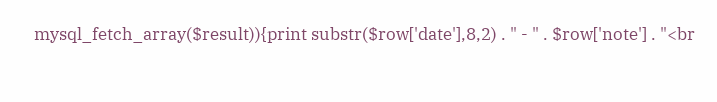mysql_fetch_array($result)){print substr($row['date'],8,2) . " - " . $row['note'] . "<br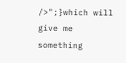/>";}which will give me something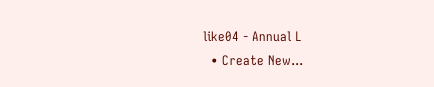like04 - Annual L
  • Create New...